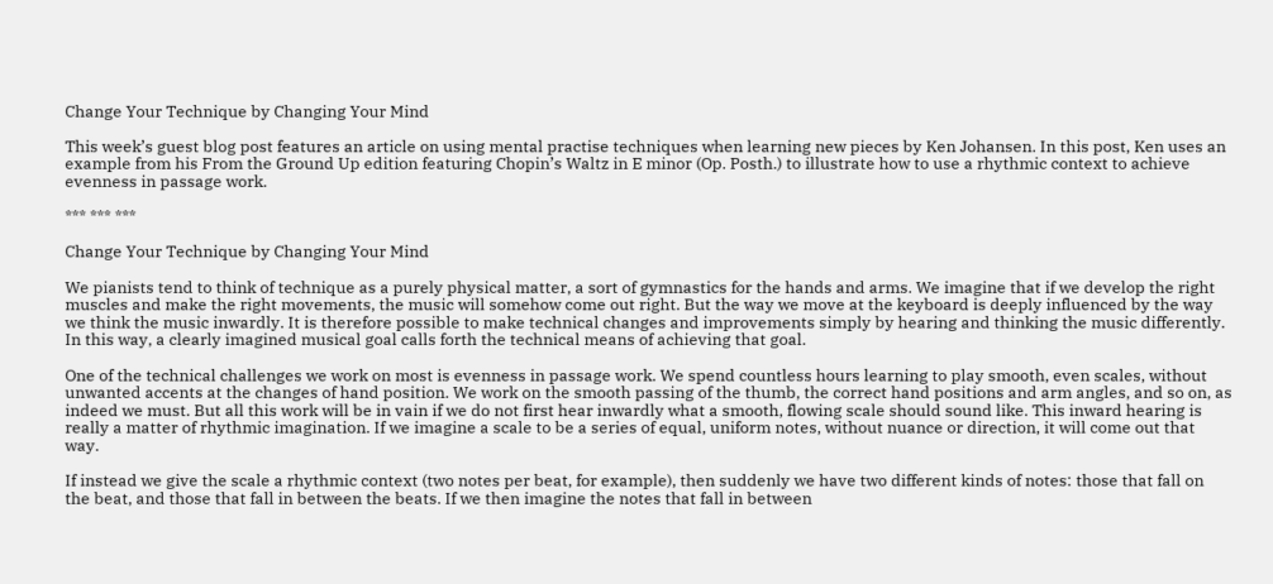Change Your Technique by Changing Your Mind

This week’s guest blog post features an article on using mental practise techniques when learning new pieces by Ken Johansen. In this post, Ken uses an example from his From the Ground Up edition featuring Chopin’s Waltz in E minor (Op. Posth.) to illustrate how to use a rhythmic context to achieve evenness in passage work.

*** *** ***

Change Your Technique by Changing Your Mind

We pianists tend to think of technique as a purely physical matter, a sort of gymnastics for the hands and arms. We imagine that if we develop the right muscles and make the right movements, the music will somehow come out right. But the way we move at the keyboard is deeply influenced by the way we think the music inwardly. It is therefore possible to make technical changes and improvements simply by hearing and thinking the music differently. In this way, a clearly imagined musical goal calls forth the technical means of achieving that goal.

One of the technical challenges we work on most is evenness in passage work. We spend countless hours learning to play smooth, even scales, without unwanted accents at the changes of hand position. We work on the smooth passing of the thumb, the correct hand positions and arm angles, and so on, as indeed we must. But all this work will be in vain if we do not first hear inwardly what a smooth, flowing scale should sound like. This inward hearing is really a matter of rhythmic imagination. If we imagine a scale to be a series of equal, uniform notes, without nuance or direction, it will come out that way.

If instead we give the scale a rhythmic context (two notes per beat, for example), then suddenly we have two different kinds of notes: those that fall on the beat, and those that fall in between the beats. If we then imagine the notes that fall in between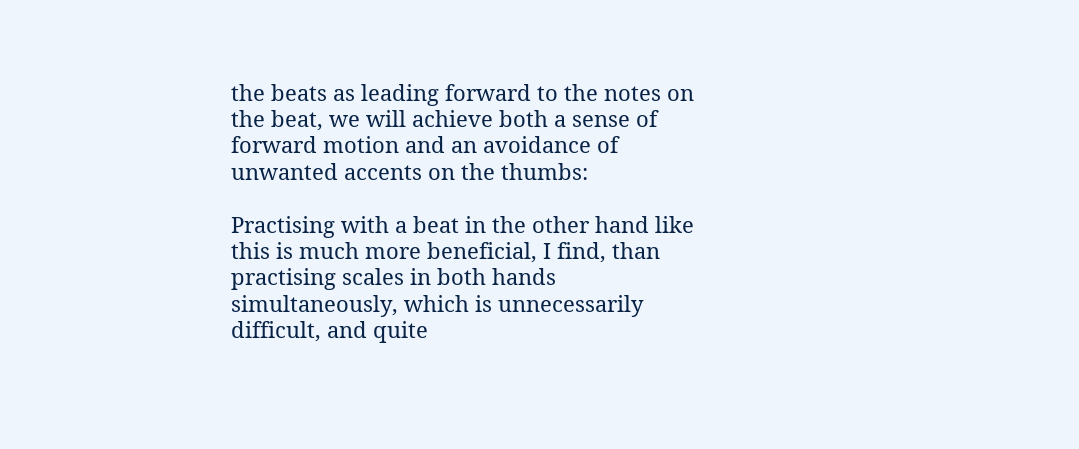the beats as leading forward to the notes on the beat, we will achieve both a sense of forward motion and an avoidance of unwanted accents on the thumbs:

Practising with a beat in the other hand like this is much more beneficial, I find, than practising scales in both hands simultaneously, which is unnecessarily difficult, and quite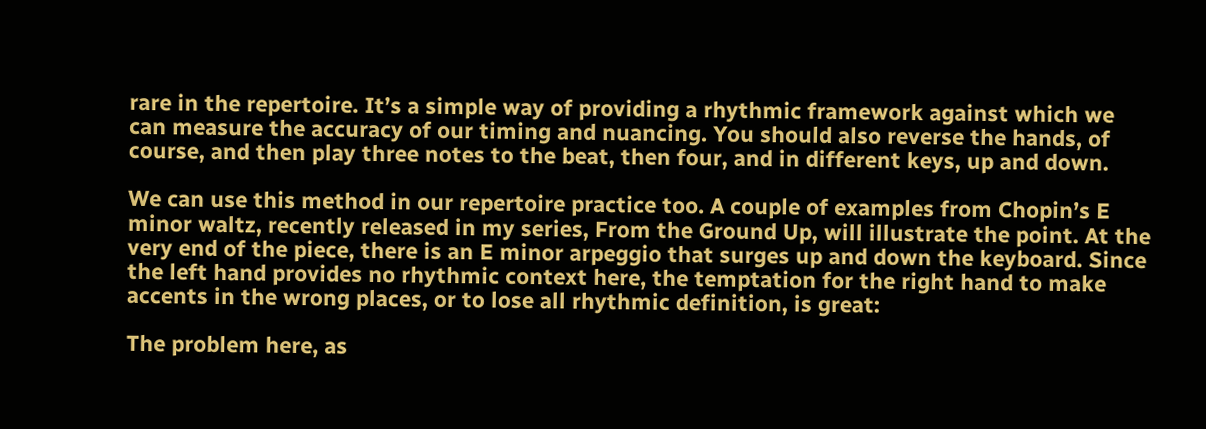rare in the repertoire. It’s a simple way of providing a rhythmic framework against which we can measure the accuracy of our timing and nuancing. You should also reverse the hands, of course, and then play three notes to the beat, then four, and in different keys, up and down.

We can use this method in our repertoire practice too. A couple of examples from Chopin’s E minor waltz, recently released in my series, From the Ground Up, will illustrate the point. At the very end of the piece, there is an E minor arpeggio that surges up and down the keyboard. Since the left hand provides no rhythmic context here, the temptation for the right hand to make accents in the wrong places, or to lose all rhythmic definition, is great:

The problem here, as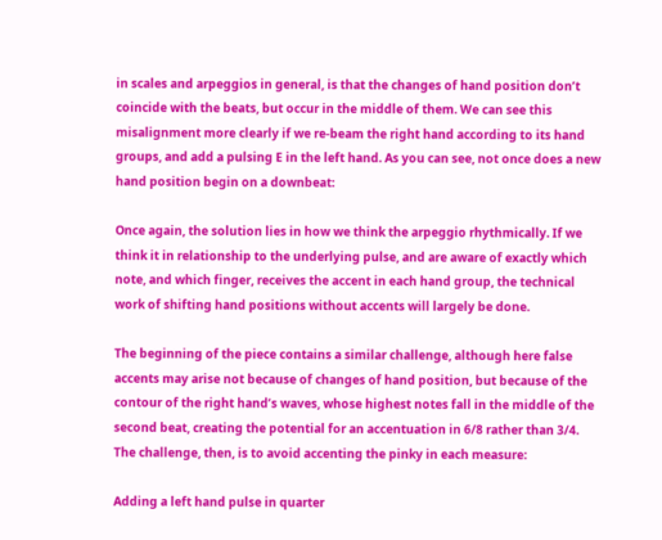in scales and arpeggios in general, is that the changes of hand position don’t coincide with the beats, but occur in the middle of them. We can see this misalignment more clearly if we re-beam the right hand according to its hand groups, and add a pulsing E in the left hand. As you can see, not once does a new hand position begin on a downbeat:

Once again, the solution lies in how we think the arpeggio rhythmically. If we think it in relationship to the underlying pulse, and are aware of exactly which note, and which finger, receives the accent in each hand group, the technical work of shifting hand positions without accents will largely be done.

The beginning of the piece contains a similar challenge, although here false accents may arise not because of changes of hand position, but because of the contour of the right hand’s waves, whose highest notes fall in the middle of the second beat, creating the potential for an accentuation in 6/8 rather than 3/4. The challenge, then, is to avoid accenting the pinky in each measure:

Adding a left hand pulse in quarter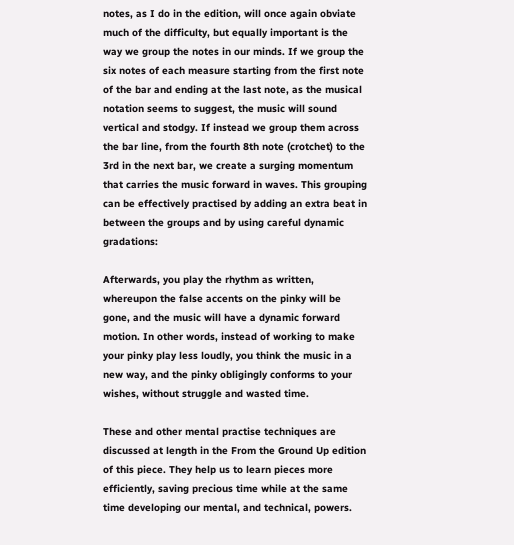notes, as I do in the edition, will once again obviate much of the difficulty, but equally important is the way we group the notes in our minds. If we group the six notes of each measure starting from the first note of the bar and ending at the last note, as the musical notation seems to suggest, the music will sound vertical and stodgy. If instead we group them across the bar line, from the fourth 8th note (crotchet) to the 3rd in the next bar, we create a surging momentum that carries the music forward in waves. This grouping can be effectively practised by adding an extra beat in between the groups and by using careful dynamic gradations:

Afterwards, you play the rhythm as written, whereupon the false accents on the pinky will be gone, and the music will have a dynamic forward motion. In other words, instead of working to make your pinky play less loudly, you think the music in a new way, and the pinky obligingly conforms to your wishes, without struggle and wasted time.

These and other mental practise techniques are discussed at length in the From the Ground Up edition of this piece. They help us to learn pieces more efficiently, saving precious time while at the same time developing our mental, and technical, powers.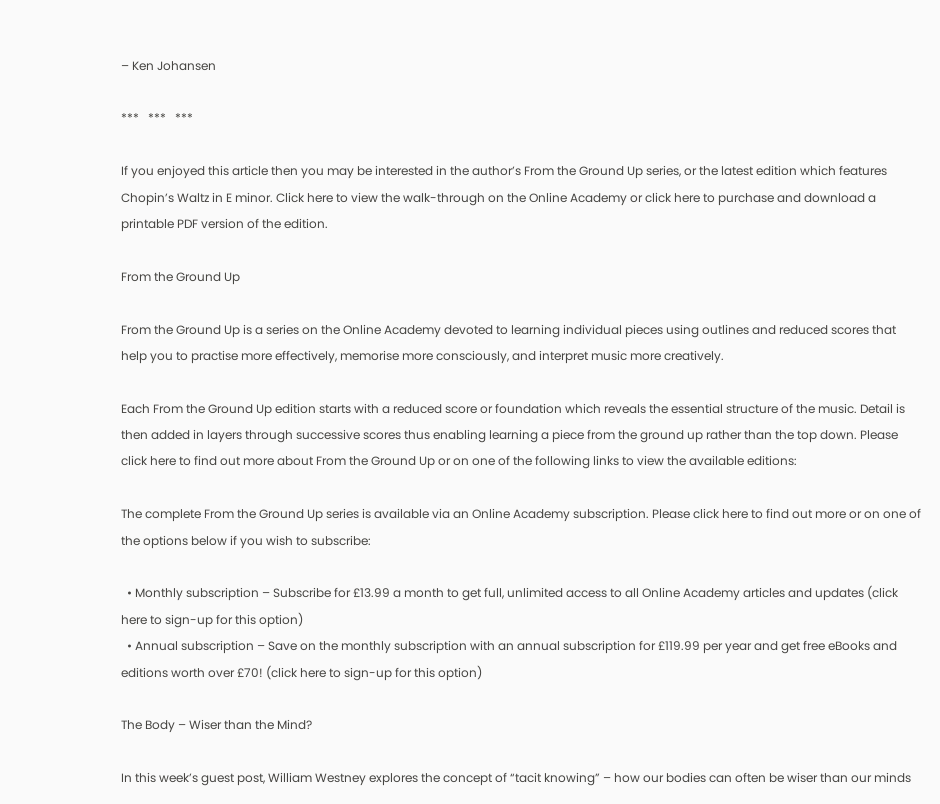– Ken Johansen

***   ***   ***

If you enjoyed this article then you may be interested in the author’s From the Ground Up series, or the latest edition which features Chopin’s Waltz in E minor. Click here to view the walk-through on the Online Academy or click here to purchase and download a printable PDF version of the edition.

From the Ground Up

From the Ground Up is a series on the Online Academy devoted to learning individual pieces using outlines and reduced scores that help you to practise more effectively, memorise more consciously, and interpret music more creatively.

Each From the Ground Up edition starts with a reduced score or foundation which reveals the essential structure of the music. Detail is then added in layers through successive scores thus enabling learning a piece from the ground up rather than the top down. Please click here to find out more about From the Ground Up or on one of the following links to view the available editions:

The complete From the Ground Up series is available via an Online Academy subscription. Please click here to find out more or on one of the options below if you wish to subscribe:

  • Monthly subscription – Subscribe for £13.99 a month to get full, unlimited access to all Online Academy articles and updates (click here to sign-up for this option)
  • Annual subscription – Save on the monthly subscription with an annual subscription for £119.99 per year and get free eBooks and editions worth over £70! (click here to sign-up for this option)

The Body – Wiser than the Mind?

In this week’s guest post, William Westney explores the concept of “tacit knowing” – how our bodies can often be wiser than our minds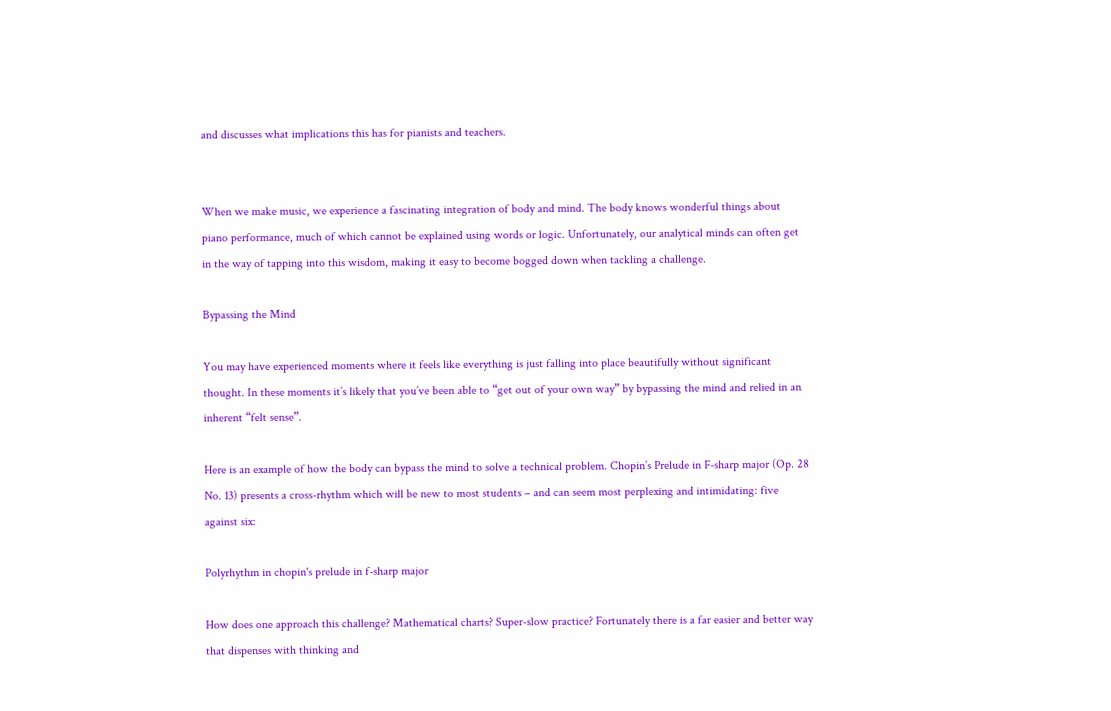and discusses what implications this has for pianists and teachers.


When we make music, we experience a fascinating integration of body and mind. The body knows wonderful things about piano performance, much of which cannot be explained using words or logic. Unfortunately, our analytical minds can often get in the way of tapping into this wisdom, making it easy to become bogged down when tackling a challenge.

Bypassing the Mind

You may have experienced moments where it feels like everything is just falling into place beautifully without significant thought. In these moments it’s likely that you’ve been able to “get out of your own way” by bypassing the mind and relied in an inherent “felt sense”.

Here is an example of how the body can bypass the mind to solve a technical problem. Chopin’s Prelude in F-sharp major (Op. 28 No. 13) presents a cross-rhythm which will be new to most students – and can seem most perplexing and intimidating: five against six:

Polyrhythm in chopin's prelude in f-sharp major

How does one approach this challenge? Mathematical charts? Super-slow practice? Fortunately there is a far easier and better way that dispenses with thinking and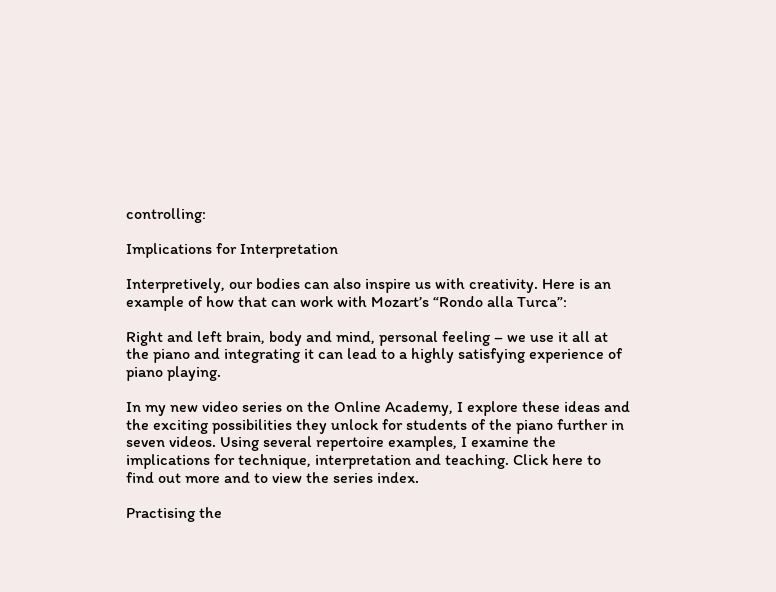controlling:

Implications for Interpretation

Interpretively, our bodies can also inspire us with creativity. Here is an example of how that can work with Mozart’s “Rondo alla Turca”:

Right and left brain, body and mind, personal feeling – we use it all at the piano and integrating it can lead to a highly satisfying experience of piano playing.

In my new video series on the Online Academy, I explore these ideas and the exciting possibilities they unlock for students of the piano further in seven videos. Using several repertoire examples, I examine the implications for technique, interpretation and teaching. Click here to find out more and to view the series index.

Practising the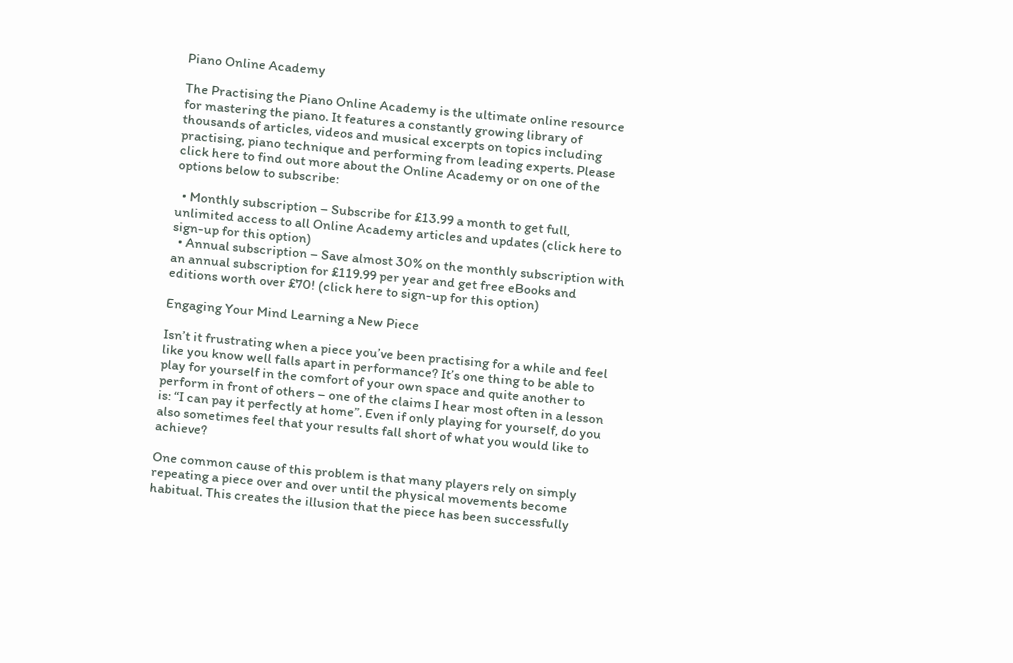Piano Online Academy

The Practising the Piano Online Academy is the ultimate online resource for mastering the piano. It features a constantly growing library of thousands of articles, videos and musical excerpts on topics including practising, piano technique and performing from leading experts. Please click here to find out more about the Online Academy or on one of the options below to subscribe:

  • Monthly subscription – Subscribe for £13.99 a month to get full, unlimited access to all Online Academy articles and updates (click here to sign-up for this option)
  • Annual subscription – Save almost 30% on the monthly subscription with an annual subscription for £119.99 per year and get free eBooks and editions worth over £70! (click here to sign-up for this option)

Engaging Your Mind Learning a New Piece

Isn’t it frustrating when a piece you’ve been practising for a while and feel like you know well falls apart in performance? It’s one thing to be able to play for yourself in the comfort of your own space and quite another to perform in front of others – one of the claims I hear most often in a lesson is: “I can pay it perfectly at home”. Even if only playing for yourself, do you also sometimes feel that your results fall short of what you would like to achieve?

One common cause of this problem is that many players rely on simply repeating a piece over and over until the physical movements become habitual. This creates the illusion that the piece has been successfully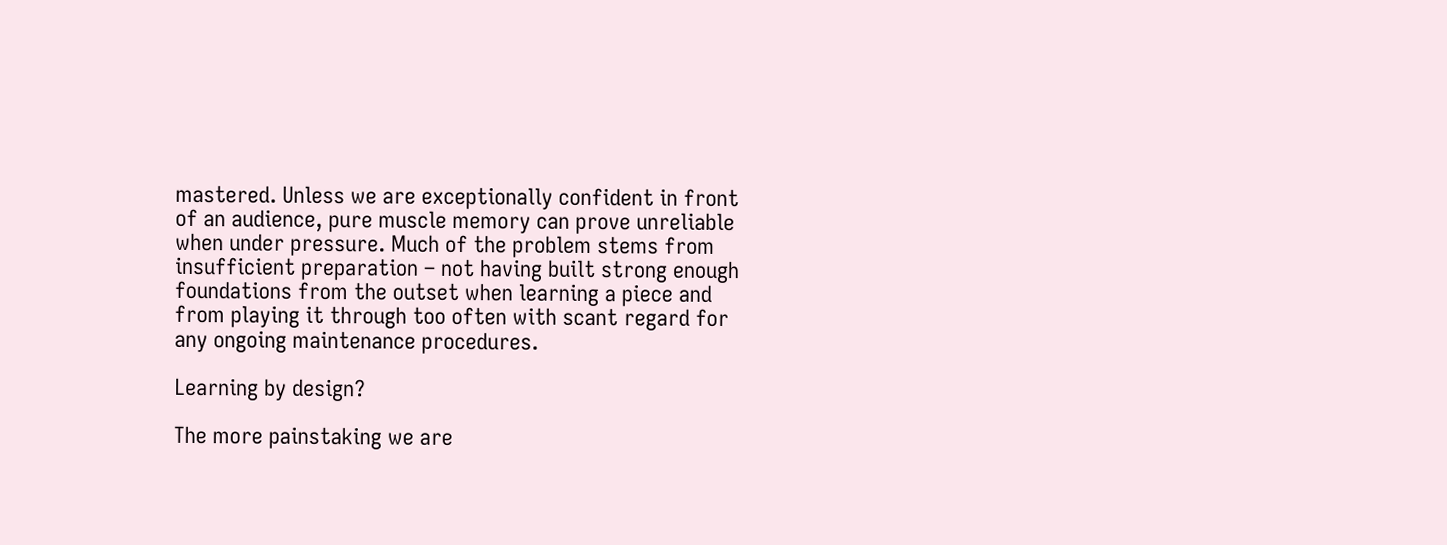mastered. Unless we are exceptionally confident in front of an audience, pure muscle memory can prove unreliable when under pressure. Much of the problem stems from insufficient preparation – not having built strong enough foundations from the outset when learning a piece and from playing it through too often with scant regard for any ongoing maintenance procedures.

Learning by design?

The more painstaking we are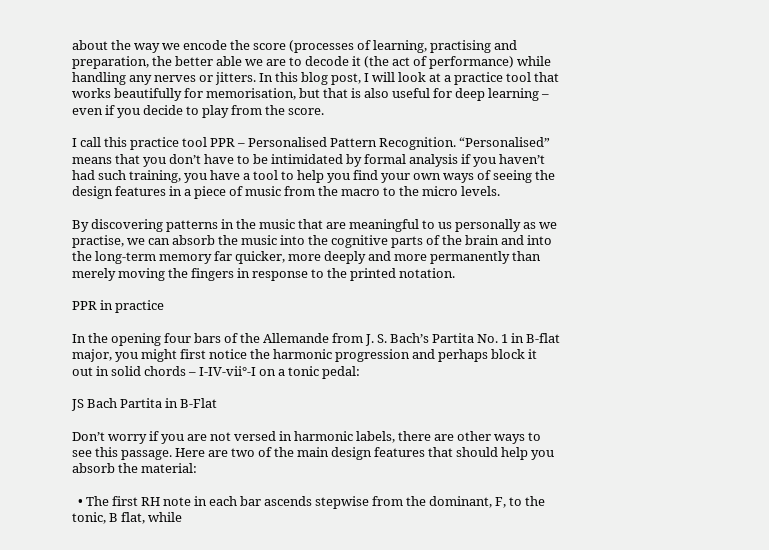about the way we encode the score (processes of learning, practising and preparation, the better able we are to decode it (the act of performance) while handling any nerves or jitters. In this blog post, I will look at a practice tool that works beautifully for memorisation, but that is also useful for deep learning – even if you decide to play from the score.

I call this practice tool PPR – Personalised Pattern Recognition. “Personalised” means that you don’t have to be intimidated by formal analysis if you haven’t had such training, you have a tool to help you find your own ways of seeing the design features in a piece of music from the macro to the micro levels.

By discovering patterns in the music that are meaningful to us personally as we practise, we can absorb the music into the cognitive parts of the brain and into the long-term memory far quicker, more deeply and more permanently than merely moving the fingers in response to the printed notation.

PPR in practice

In the opening four bars of the Allemande from J. S. Bach’s Partita No. 1 in B-flat major, you might first notice the harmonic progression and perhaps block it out in solid chords – I-IV-vii°-I on a tonic pedal:

JS Bach Partita in B-Flat

Don’t worry if you are not versed in harmonic labels, there are other ways to see this passage. Here are two of the main design features that should help you absorb the material:

  • The first RH note in each bar ascends stepwise from the dominant, F, to the tonic, B flat, while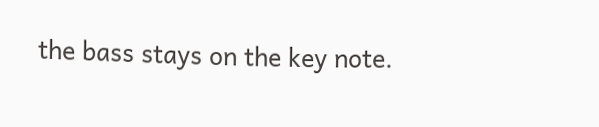the bass stays on the key note.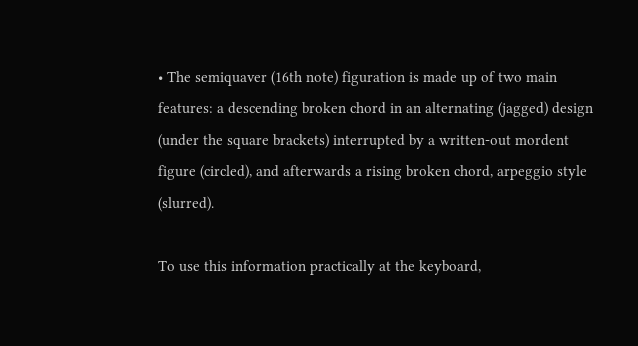• The semiquaver (16th note) figuration is made up of two main features: a descending broken chord in an alternating (jagged) design (under the square brackets) interrupted by a written-out mordent figure (circled), and afterwards a rising broken chord, arpeggio style (slurred).

To use this information practically at the keyboard,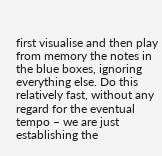first visualise and then play from memory the notes in the blue boxes, ignoring everything else. Do this relatively fast, without any regard for the eventual tempo – we are just establishing the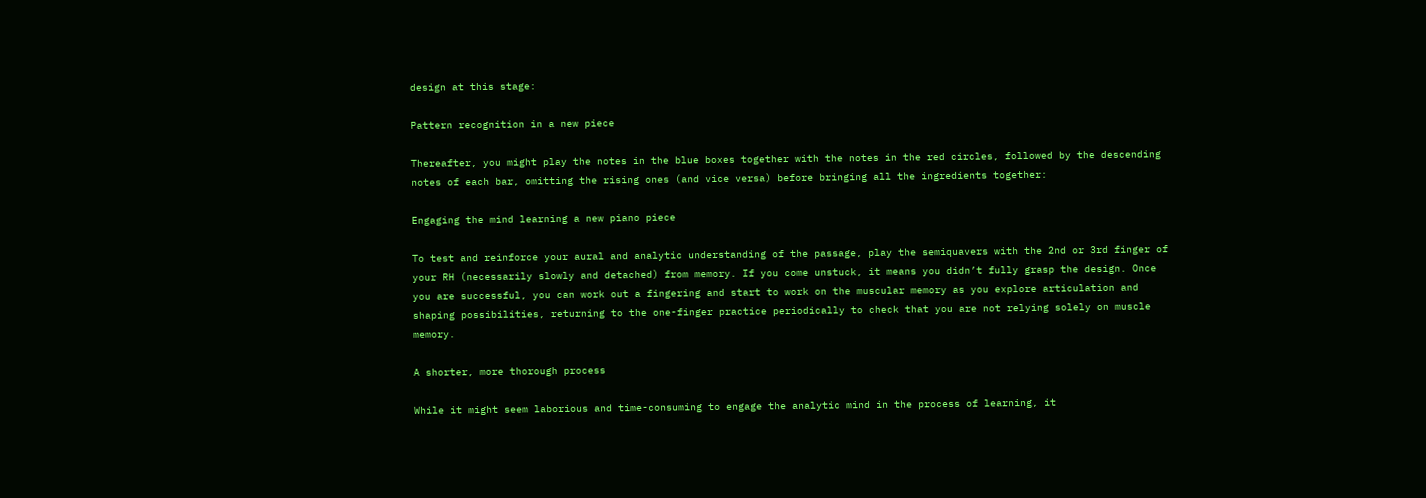design at this stage:

Pattern recognition in a new piece

Thereafter, you might play the notes in the blue boxes together with the notes in the red circles, followed by the descending notes of each bar, omitting the rising ones (and vice versa) before bringing all the ingredients together:

Engaging the mind learning a new piano piece

To test and reinforce your aural and analytic understanding of the passage, play the semiquavers with the 2nd or 3rd finger of your RH (necessarily slowly and detached) from memory. If you come unstuck, it means you didn’t fully grasp the design. Once you are successful, you can work out a fingering and start to work on the muscular memory as you explore articulation and shaping possibilities, returning to the one-finger practice periodically to check that you are not relying solely on muscle memory.

A shorter, more thorough process

While it might seem laborious and time-consuming to engage the analytic mind in the process of learning, it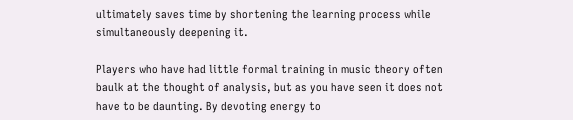ultimately saves time by shortening the learning process while simultaneously deepening it.

Players who have had little formal training in music theory often baulk at the thought of analysis, but as you have seen it does not have to be daunting. By devoting energy to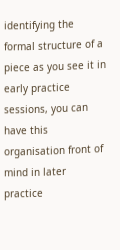identifying the formal structure of a piece as you see it in early practice sessions, you can have this organisation front of mind in later practice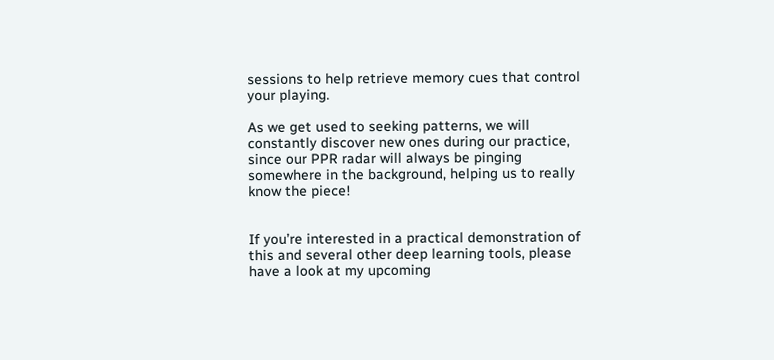sessions to help retrieve memory cues that control your playing.

As we get used to seeking patterns, we will constantly discover new ones during our practice, since our PPR radar will always be pinging somewhere in the background, helping us to really know the piece!


If you’re interested in a practical demonstration of this and several other deep learning tools, please have a look at my upcoming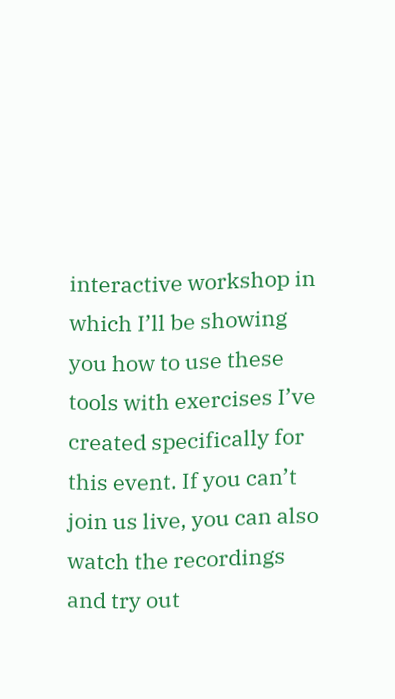interactive workshop in which I’ll be showing you how to use these tools with exercises I’ve created specifically for this event. If you can’t join us live, you can also watch the recordings and try out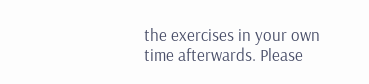the exercises in your own time afterwards. Please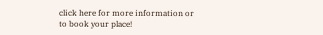click here for more information or to book your place!